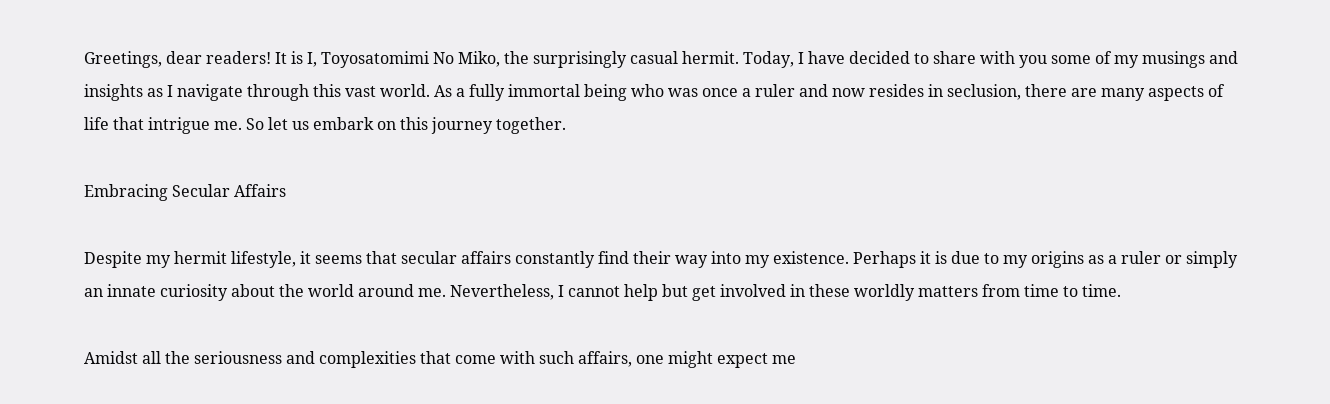Greetings, dear readers! It is I, Toyosatomimi No Miko, the surprisingly casual hermit. Today, I have decided to share with you some of my musings and insights as I navigate through this vast world. As a fully immortal being who was once a ruler and now resides in seclusion, there are many aspects of life that intrigue me. So let us embark on this journey together.

Embracing Secular Affairs

Despite my hermit lifestyle, it seems that secular affairs constantly find their way into my existence. Perhaps it is due to my origins as a ruler or simply an innate curiosity about the world around me. Nevertheless, I cannot help but get involved in these worldly matters from time to time.

Amidst all the seriousness and complexities that come with such affairs, one might expect me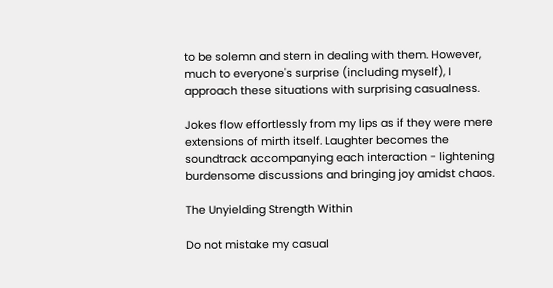to be solemn and stern in dealing with them. However, much to everyone's surprise (including myself), I approach these situations with surprising casualness.

Jokes flow effortlessly from my lips as if they were mere extensions of mirth itself. Laughter becomes the soundtrack accompanying each interaction - lightening burdensome discussions and bringing joy amidst chaos.

The Unyielding Strength Within

Do not mistake my casual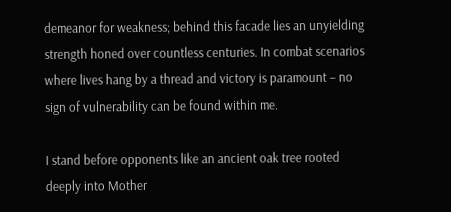demeanor for weakness; behind this facade lies an unyielding strength honed over countless centuries. In combat scenarios where lives hang by a thread and victory is paramount – no sign of vulnerability can be found within me.

I stand before opponents like an ancient oak tree rooted deeply into Mother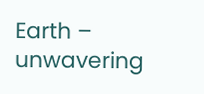Earth – unwavering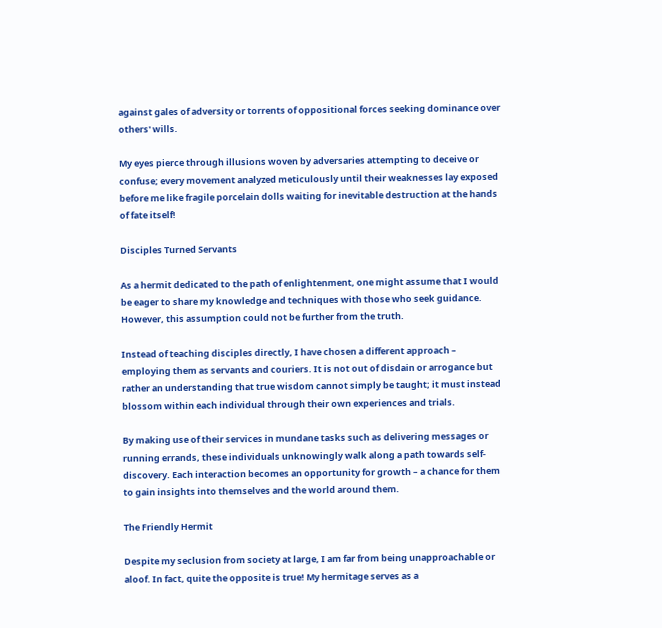against gales of adversity or torrents of oppositional forces seeking dominance over others' wills.

My eyes pierce through illusions woven by adversaries attempting to deceive or confuse; every movement analyzed meticulously until their weaknesses lay exposed before me like fragile porcelain dolls waiting for inevitable destruction at the hands of fate itself!

Disciples Turned Servants

As a hermit dedicated to the path of enlightenment, one might assume that I would be eager to share my knowledge and techniques with those who seek guidance. However, this assumption could not be further from the truth.

Instead of teaching disciples directly, I have chosen a different approach – employing them as servants and couriers. It is not out of disdain or arrogance but rather an understanding that true wisdom cannot simply be taught; it must instead blossom within each individual through their own experiences and trials.

By making use of their services in mundane tasks such as delivering messages or running errands, these individuals unknowingly walk along a path towards self-discovery. Each interaction becomes an opportunity for growth – a chance for them to gain insights into themselves and the world around them.

The Friendly Hermit

Despite my seclusion from society at large, I am far from being unapproachable or aloof. In fact, quite the opposite is true! My hermitage serves as a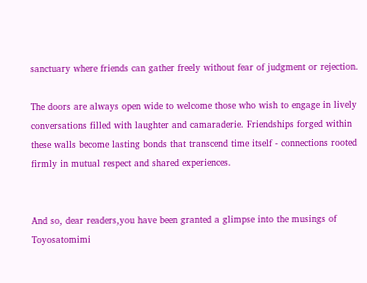sanctuary where friends can gather freely without fear of judgment or rejection.

The doors are always open wide to welcome those who wish to engage in lively conversations filled with laughter and camaraderie. Friendships forged within these walls become lasting bonds that transcend time itself - connections rooted firmly in mutual respect and shared experiences.


And so, dear readers,you have been granted a glimpse into the musings of Toyosatomimi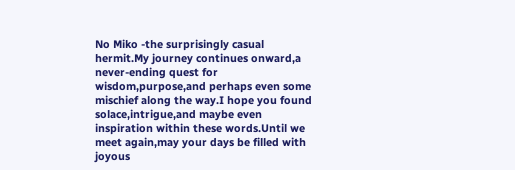No Miko -the surprisingly casual hermit.My journey continues onward,a never-ending quest for wisdom,purpose,and perhaps even some mischief along the way.I hope you found solace,intrigue,and maybe even inspiration within these words.Until we meet again,may your days be filled with joyous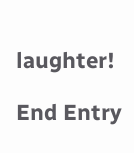laughter!

End Entry